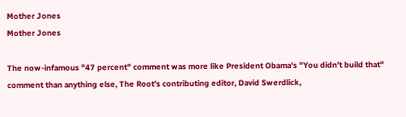Mother Jones
Mother Jones

The now-infamous "47 percent" comment was more like President Obama's "You didn't build that" comment than anything else, The Root's contributing editor, David Swerdlick,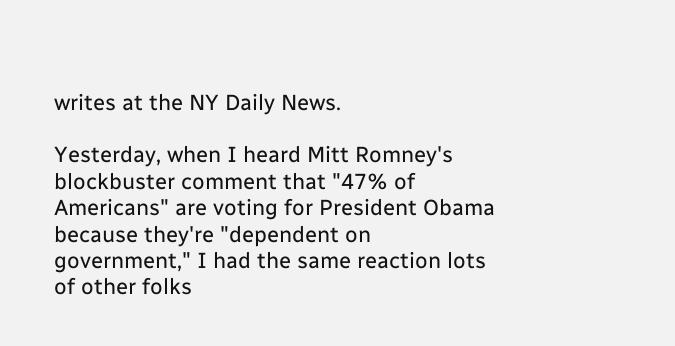writes at the NY Daily News.

Yesterday, when I heard Mitt Romney's blockbuster comment that "47% of Americans" are voting for President Obama because they're "dependent on government," I had the same reaction lots of other folks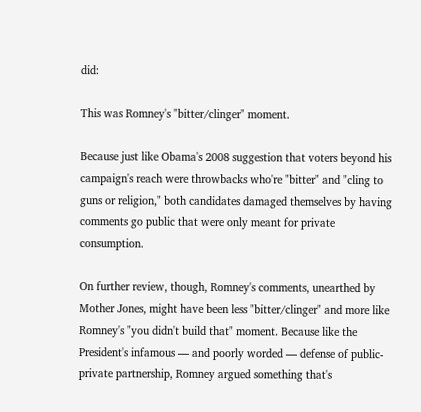did:

This was Romney's "bitter/clinger" moment.

Because just like Obama's 2008 suggestion that voters beyond his campaign's reach were throwbacks who're "bitter" and "cling to guns or religion," both candidates damaged themselves by having comments go public that were only meant for private consumption.

On further review, though, Romney's comments, unearthed by Mother Jones, might have been less "bitter/clinger" and more like Romney's "you didn't build that" moment. Because like the President's infamous — and poorly worded — defense of public-private partnership, Romney argued something that's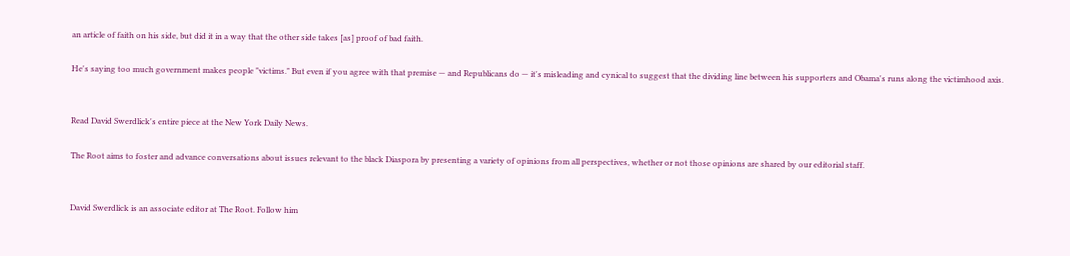an article of faith on his side, but did it in a way that the other side takes [as] proof of bad faith.

He's saying too much government makes people "victims." But even if you agree with that premise — and Republicans do — it's misleading and cynical to suggest that the dividing line between his supporters and Obama's runs along the victimhood axis.


Read David Swerdlick's entire piece at the New York Daily News.

The Root aims to foster and advance conversations about issues relevant to the black Diaspora by presenting a variety of opinions from all perspectives, whether or not those opinions are shared by our editorial staff.


David Swerdlick is an associate editor at The Root. Follow him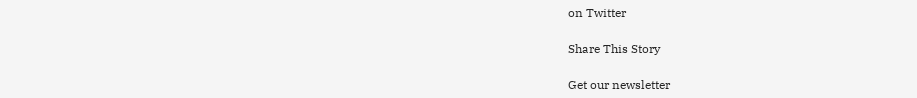on Twitter

Share This Story

Get our newsletter